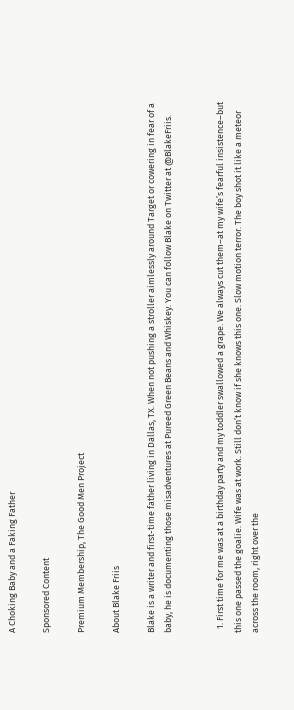A Choking Baby and a Faking Father

Sponsored Content

Premium Membership, The Good Men Project

About Blake Friis

Blake is a writer and first-time father living in Dallas, TX. When not pushing a stroller aimlessly around Target or cowering in fear of a baby, he is documenting those misadventures at Pureed Green Beans and Whiskey. You can follow Blake on Twitter at @BlakeFriis.


  1. First time for me was at a birthday party and my toddler swallowed a grape. We always cut them–at my wife’s fearful insistence–but this one passed the goalie. Wife was at work. Still don’t know if she knows this one. Slow motion terror. The boy shot it like a meteor across the room, right over the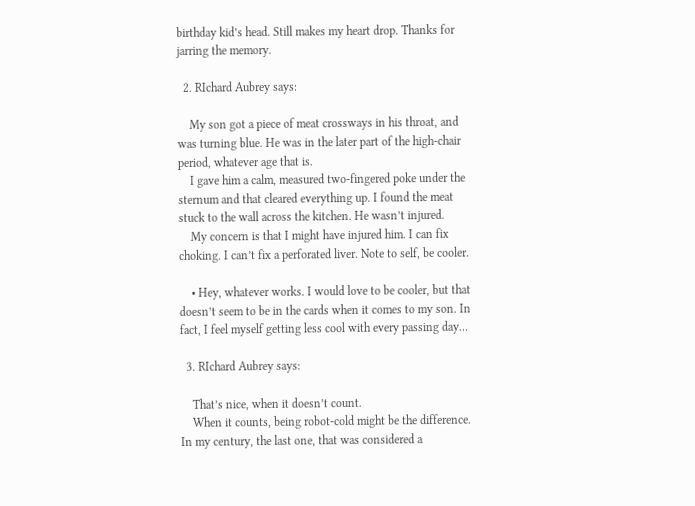birthday kid’s head. Still makes my heart drop. Thanks for jarring the memory.

  2. RIchard Aubrey says:

    My son got a piece of meat crossways in his throat, and was turning blue. He was in the later part of the high-chair period, whatever age that is.
    I gave him a calm, measured two-fingered poke under the sternum and that cleared everything up. I found the meat stuck to the wall across the kitchen. He wasn’t injured.
    My concern is that I might have injured him. I can fix choking. I can’t fix a perforated liver. Note to self, be cooler.

    • Hey, whatever works. I would love to be cooler, but that doesn’t seem to be in the cards when it comes to my son. In fact, I feel myself getting less cool with every passing day…

  3. RIchard Aubrey says:

    That’s nice, when it doesn’t count.
    When it counts, being robot-cold might be the difference. In my century, the last one, that was considered a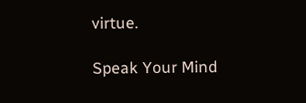virtue.

Speak Your Mind